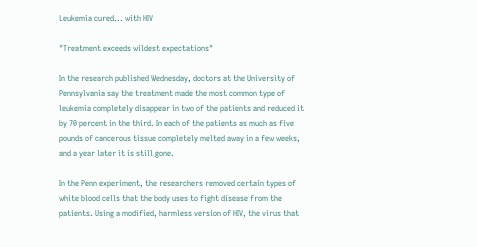Leukemia cured... with HIV

"Treatment exceeds wildest expectations"

In the research published Wednesday, doctors at the University of Pennsylvania say the treatment made the most common type of leukemia completely disappear in two of the patients and reduced it by 70 percent in the third. In each of the patients as much as five pounds of cancerous tissue completely melted away in a few weeks, and a year later it is still gone.

In the Penn experiment, the researchers removed certain types of white blood cells that the body uses to fight disease from the patients. Using a modified, harmless version of HIV, the virus that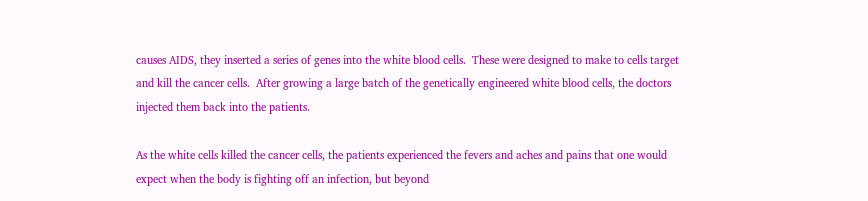causes AIDS, they inserted a series of genes into the white blood cells.  These were designed to make to cells target and kill the cancer cells.  After growing a large batch of the genetically engineered white blood cells, the doctors injected them back into the patients.

As the white cells killed the cancer cells, the patients experienced the fevers and aches and pains that one would expect when the body is fighting off an infection, but beyond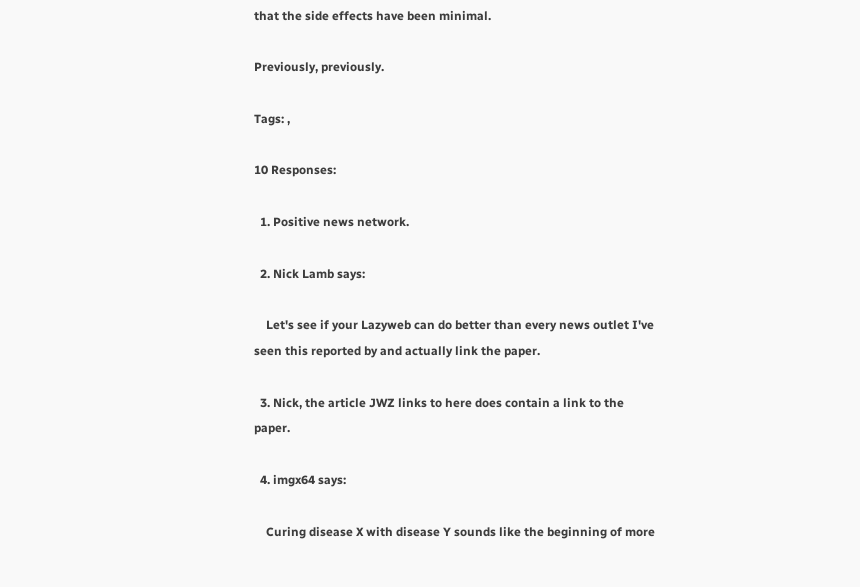that the side effects have been minimal.

Previously, previously.

Tags: ,

10 Responses:

  1. Positive news network.

  2. Nick Lamb says:

    Let's see if your Lazyweb can do better than every news outlet I've seen this reported by and actually link the paper.

  3. Nick, the article JWZ links to here does contain a link to the paper.

  4. imgx64 says:

    Curing disease X with disease Y sounds like the beginning of more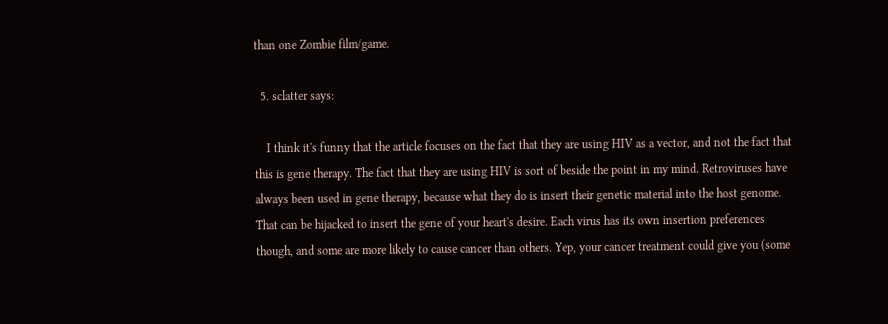than one Zombie film/game.

  5. sclatter says:

    I think it's funny that the article focuses on the fact that they are using HIV as a vector, and not the fact that this is gene therapy. The fact that they are using HIV is sort of beside the point in my mind. Retroviruses have always been used in gene therapy, because what they do is insert their genetic material into the host genome. That can be hijacked to insert the gene of your heart's desire. Each virus has its own insertion preferences though, and some are more likely to cause cancer than others. Yep, your cancer treatment could give you (some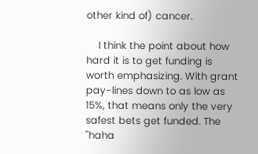other kind of) cancer.

    I think the point about how hard it is to get funding is worth emphasizing. With grant pay-lines down to as low as 15%, that means only the very safest bets get funded. The "haha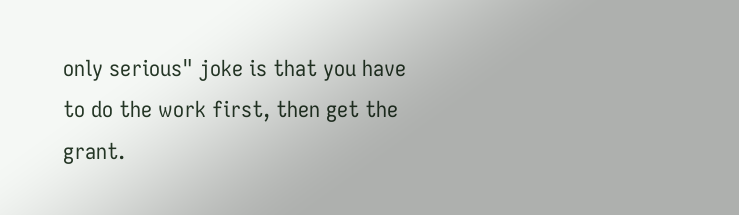only serious" joke is that you have to do the work first, then get the grant.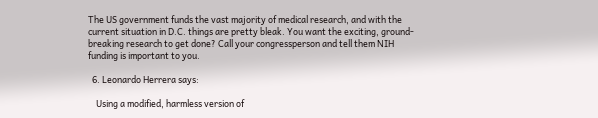The US government funds the vast majority of medical research, and with the current situation in D.C. things are pretty bleak. You want the exciting, ground-breaking research to get done? Call your congressperson and tell them NIH funding is important to you.

  6. Leonardo Herrera says:

    Using a modified, harmless version of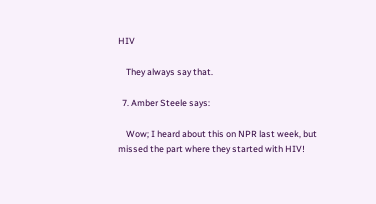HIV

    They always say that.

  7. Amber Steele says:

    Wow; I heard about this on NPR last week, but missed the part where they started with HIV!